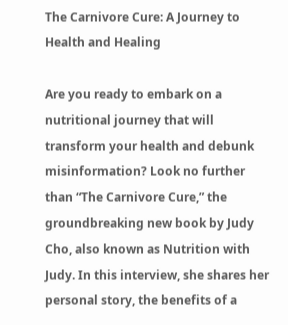The Carnivore Cure: A Journey to Health and Healing

Are you ready to embark on a nutritional journey that will transform your health and debunk misinformation? Look no further than “The Carnivore Cure,” the groundbreaking new book by Judy Cho, also known as Nutrition with Judy. In this interview, she shares her personal story, the benefits of a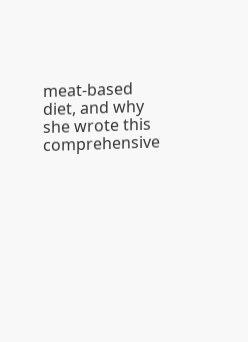meat-based diet, and why she wrote this comprehensive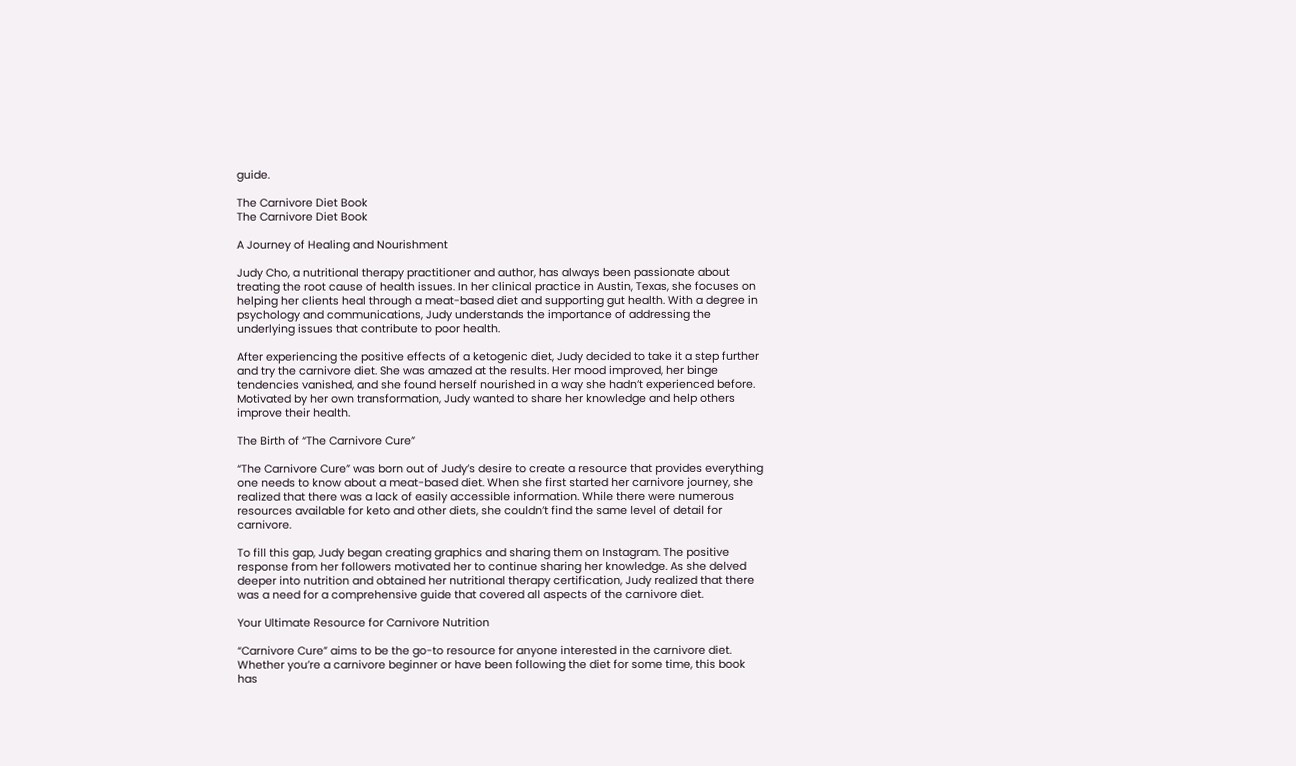guide.

The Carnivore Diet Book
The Carnivore Diet Book

A Journey of Healing and Nourishment

Judy Cho, a nutritional therapy practitioner and author, has always been passionate about treating the root cause of health issues. In her clinical practice in Austin, Texas, she focuses on helping her clients heal through a meat-based diet and supporting gut health. With a degree in psychology and communications, Judy understands the importance of addressing the underlying issues that contribute to poor health.

After experiencing the positive effects of a ketogenic diet, Judy decided to take it a step further and try the carnivore diet. She was amazed at the results. Her mood improved, her binge tendencies vanished, and she found herself nourished in a way she hadn’t experienced before. Motivated by her own transformation, Judy wanted to share her knowledge and help others improve their health.

The Birth of “The Carnivore Cure”

“The Carnivore Cure” was born out of Judy’s desire to create a resource that provides everything one needs to know about a meat-based diet. When she first started her carnivore journey, she realized that there was a lack of easily accessible information. While there were numerous resources available for keto and other diets, she couldn’t find the same level of detail for carnivore.

To fill this gap, Judy began creating graphics and sharing them on Instagram. The positive response from her followers motivated her to continue sharing her knowledge. As she delved deeper into nutrition and obtained her nutritional therapy certification, Judy realized that there was a need for a comprehensive guide that covered all aspects of the carnivore diet.

Your Ultimate Resource for Carnivore Nutrition

“Carnivore Cure” aims to be the go-to resource for anyone interested in the carnivore diet. Whether you’re a carnivore beginner or have been following the diet for some time, this book has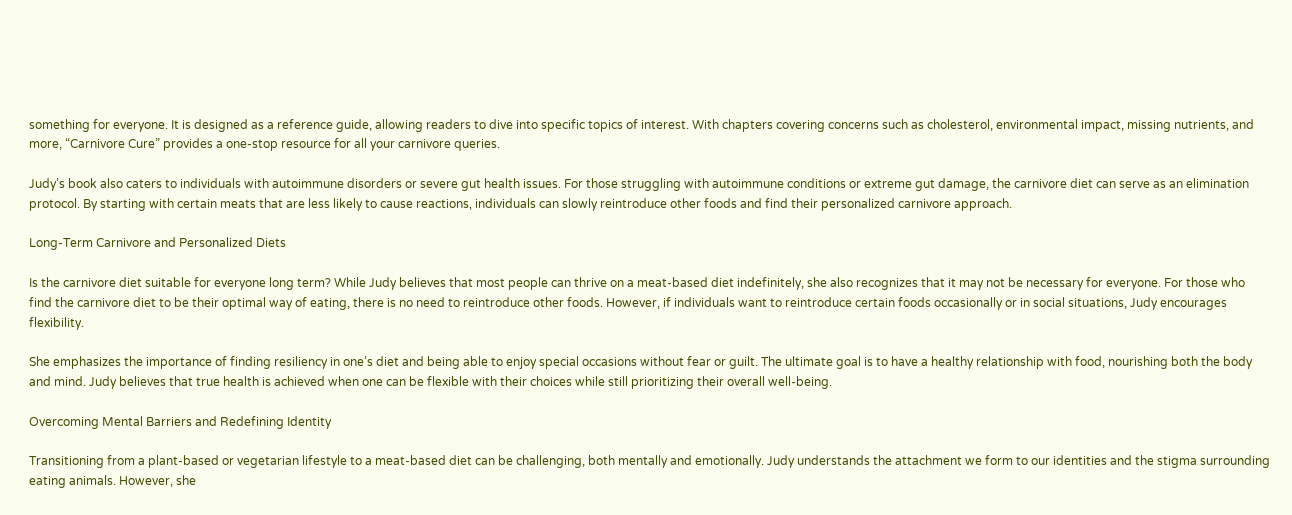something for everyone. It is designed as a reference guide, allowing readers to dive into specific topics of interest. With chapters covering concerns such as cholesterol, environmental impact, missing nutrients, and more, “Carnivore Cure” provides a one-stop resource for all your carnivore queries.

Judy’s book also caters to individuals with autoimmune disorders or severe gut health issues. For those struggling with autoimmune conditions or extreme gut damage, the carnivore diet can serve as an elimination protocol. By starting with certain meats that are less likely to cause reactions, individuals can slowly reintroduce other foods and find their personalized carnivore approach.

Long-Term Carnivore and Personalized Diets

Is the carnivore diet suitable for everyone long term? While Judy believes that most people can thrive on a meat-based diet indefinitely, she also recognizes that it may not be necessary for everyone. For those who find the carnivore diet to be their optimal way of eating, there is no need to reintroduce other foods. However, if individuals want to reintroduce certain foods occasionally or in social situations, Judy encourages flexibility.

She emphasizes the importance of finding resiliency in one’s diet and being able to enjoy special occasions without fear or guilt. The ultimate goal is to have a healthy relationship with food, nourishing both the body and mind. Judy believes that true health is achieved when one can be flexible with their choices while still prioritizing their overall well-being.

Overcoming Mental Barriers and Redefining Identity

Transitioning from a plant-based or vegetarian lifestyle to a meat-based diet can be challenging, both mentally and emotionally. Judy understands the attachment we form to our identities and the stigma surrounding eating animals. However, she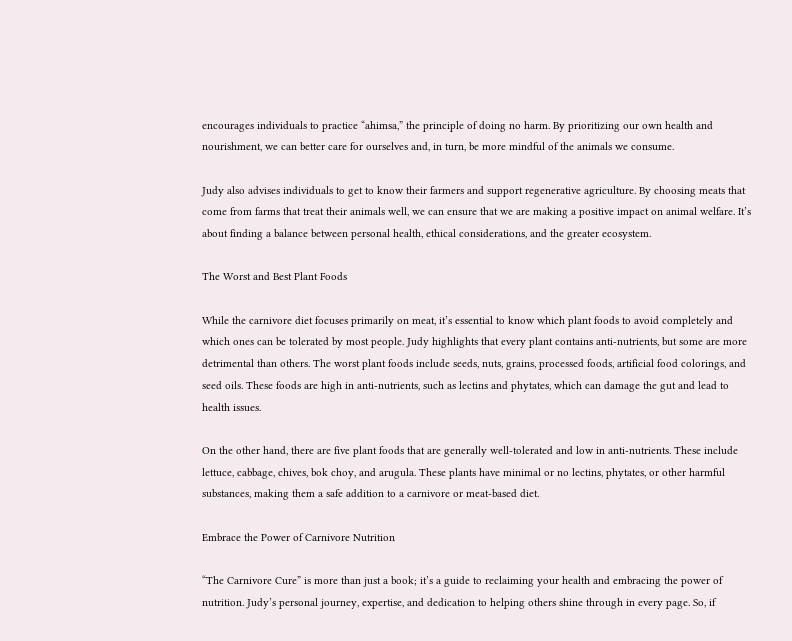encourages individuals to practice “ahimsa,” the principle of doing no harm. By prioritizing our own health and nourishment, we can better care for ourselves and, in turn, be more mindful of the animals we consume.

Judy also advises individuals to get to know their farmers and support regenerative agriculture. By choosing meats that come from farms that treat their animals well, we can ensure that we are making a positive impact on animal welfare. It’s about finding a balance between personal health, ethical considerations, and the greater ecosystem.

The Worst and Best Plant Foods

While the carnivore diet focuses primarily on meat, it’s essential to know which plant foods to avoid completely and which ones can be tolerated by most people. Judy highlights that every plant contains anti-nutrients, but some are more detrimental than others. The worst plant foods include seeds, nuts, grains, processed foods, artificial food colorings, and seed oils. These foods are high in anti-nutrients, such as lectins and phytates, which can damage the gut and lead to health issues.

On the other hand, there are five plant foods that are generally well-tolerated and low in anti-nutrients. These include lettuce, cabbage, chives, bok choy, and arugula. These plants have minimal or no lectins, phytates, or other harmful substances, making them a safe addition to a carnivore or meat-based diet.

Embrace the Power of Carnivore Nutrition

“The Carnivore Cure” is more than just a book; it’s a guide to reclaiming your health and embracing the power of nutrition. Judy’s personal journey, expertise, and dedication to helping others shine through in every page. So, if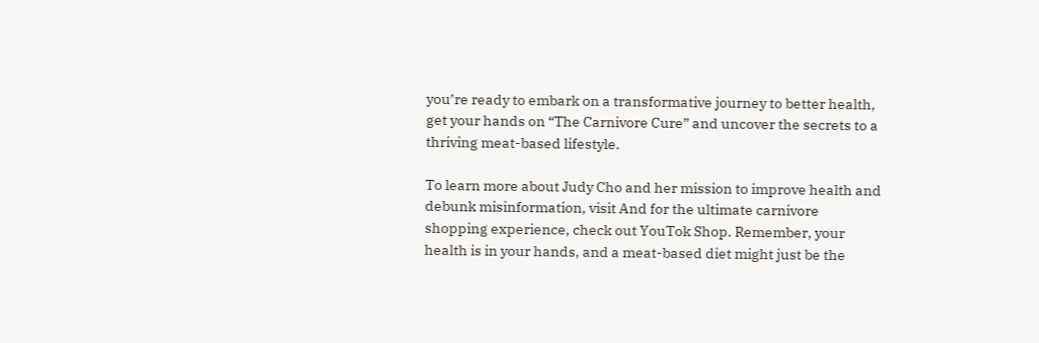you’re ready to embark on a transformative journey to better health, get your hands on “The Carnivore Cure” and uncover the secrets to a thriving meat-based lifestyle.

To learn more about Judy Cho and her mission to improve health and debunk misinformation, visit And for the ultimate carnivore shopping experience, check out YouTok Shop. Remember, your health is in your hands, and a meat-based diet might just be the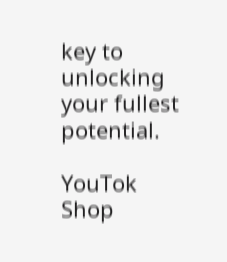key to unlocking your fullest potential.

YouTok Shop